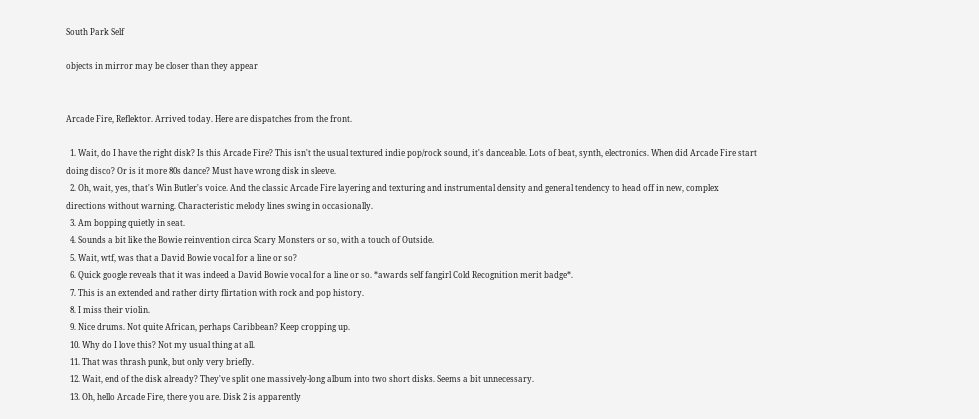South Park Self

objects in mirror may be closer than they appear


Arcade Fire, Reflektor. Arrived today. Here are dispatches from the front.

  1. Wait, do I have the right disk? Is this Arcade Fire? This isn't the usual textured indie pop/rock sound, it's danceable. Lots of beat, synth, electronics. When did Arcade Fire start doing disco? Or is it more 80s dance? Must have wrong disk in sleeve.
  2. Oh, wait, yes, that's Win Butler's voice. And the classic Arcade Fire layering and texturing and instrumental density and general tendency to head off in new, complex directions without warning. Characteristic melody lines swing in occasionally.
  3. Am bopping quietly in seat.
  4. Sounds a bit like the Bowie reinvention circa Scary Monsters or so, with a touch of Outside.
  5. Wait, wtf, was that a David Bowie vocal for a line or so?
  6. Quick google reveals that it was indeed a David Bowie vocal for a line or so. *awards self fangirl Cold Recognition merit badge*.
  7. This is an extended and rather dirty flirtation with rock and pop history.
  8. I miss their violin.
  9. Nice drums. Not quite African, perhaps Caribbean? Keep cropping up.
  10. Why do I love this? Not my usual thing at all.
  11. That was thrash punk, but only very briefly.
  12. Wait, end of the disk already? They've split one massively-long album into two short disks. Seems a bit unnecessary.
  13. Oh, hello Arcade Fire, there you are. Disk 2 is apparently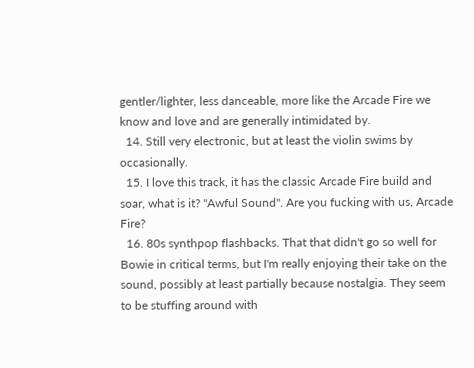gentler/lighter, less danceable, more like the Arcade Fire we know and love and are generally intimidated by.
  14. Still very electronic, but at least the violin swims by occasionally.
  15. I love this track, it has the classic Arcade Fire build and soar, what is it? "Awful Sound". Are you fucking with us, Arcade Fire?
  16. 80s synthpop flashbacks. That that didn't go so well for Bowie in critical terms, but I'm really enjoying their take on the sound, possibly at least partially because nostalgia. They seem to be stuffing around with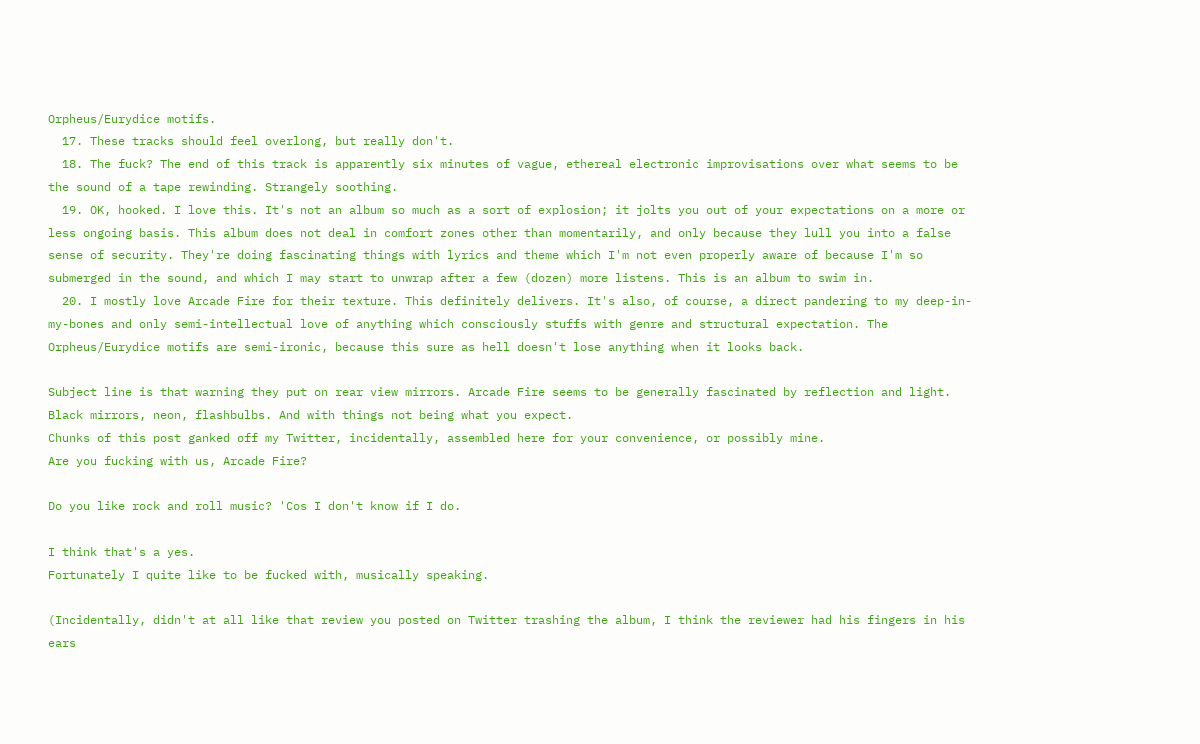Orpheus/Eurydice motifs.
  17. These tracks should feel overlong, but really don't.
  18. The fuck? The end of this track is apparently six minutes of vague, ethereal electronic improvisations over what seems to be the sound of a tape rewinding. Strangely soothing.
  19. OK, hooked. I love this. It's not an album so much as a sort of explosion; it jolts you out of your expectations on a more or less ongoing basis. This album does not deal in comfort zones other than momentarily, and only because they lull you into a false sense of security. They're doing fascinating things with lyrics and theme which I'm not even properly aware of because I'm so submerged in the sound, and which I may start to unwrap after a few (dozen) more listens. This is an album to swim in.
  20. I mostly love Arcade Fire for their texture. This definitely delivers. It's also, of course, a direct pandering to my deep-in-my-bones and only semi-intellectual love of anything which consciously stuffs with genre and structural expectation. The Orpheus/Eurydice motifs are semi-ironic, because this sure as hell doesn't lose anything when it looks back.

Subject line is that warning they put on rear view mirrors. Arcade Fire seems to be generally fascinated by reflection and light. Black mirrors, neon, flashbulbs. And with things not being what you expect.
Chunks of this post ganked off my Twitter, incidentally, assembled here for your convenience, or possibly mine.
Are you fucking with us, Arcade Fire?

Do you like rock and roll music? 'Cos I don't know if I do.

I think that's a yes.
Fortunately I quite like to be fucked with, musically speaking.

(Incidentally, didn't at all like that review you posted on Twitter trashing the album, I think the reviewer had his fingers in his ears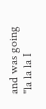and was going "la la la I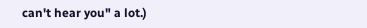can't hear you" a lot.)